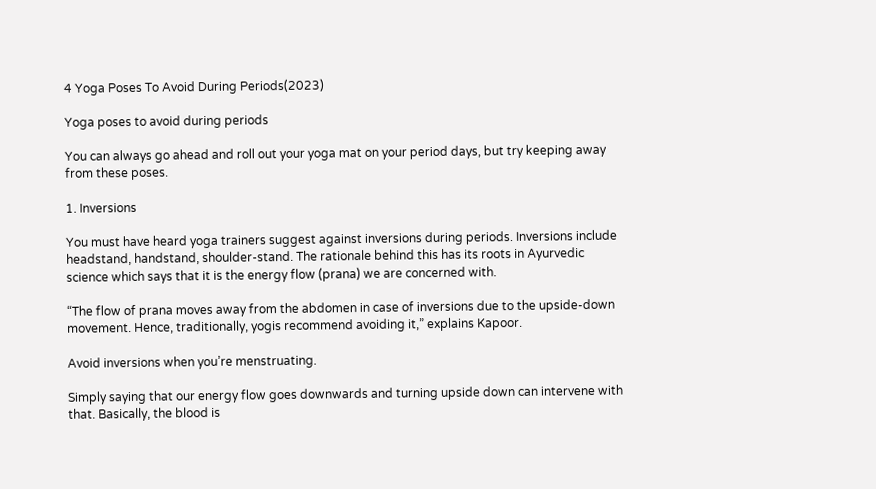4 Yoga Poses To Avoid During Periods(2023)

Yoga poses to avoid during periods

You can always go ahead and roll out your yoga mat on your period days, but try keeping away from these poses.

1. Inversions

You must have heard yoga trainers suggest against inversions during periods. Inversions include headstand, handstand, shoulder-stand. The rationale behind this has its roots in Ayurvedic science which says that it is the energy flow (prana) we are concerned with.

“The flow of prana moves away from the abdomen in case of inversions due to the upside-down movement. Hence, traditionally, yogis recommend avoiding it,” explains Kapoor.

Avoid inversions when you’re menstruating.

Simply saying that our energy flow goes downwards and turning upside down can intervene with that. Basically, the blood is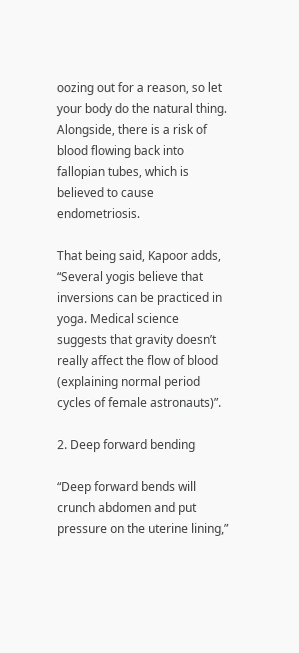oozing out for a reason, so let your body do the natural thing. Alongside, there is a risk of blood flowing back into fallopian tubes, which is believed to cause endometriosis.

That being said, Kapoor adds, “Several yogis believe that inversions can be practiced in yoga. Medical science suggests that gravity doesn’t really affect the flow of blood (explaining normal period cycles of female astronauts)”.

2. Deep forward bending

“Deep forward bends will crunch abdomen and put pressure on the uterine lining,”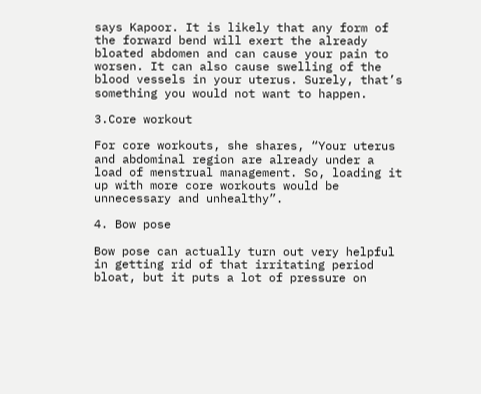says Kapoor. It is likely that any form of the forward bend will exert the already bloated abdomen and can cause your pain to worsen. It can also cause swelling of the blood vessels in your uterus. Surely, that’s something you would not want to happen.

3.Core workout

For core workouts, she shares, “Your uterus and abdominal region are already under a load of menstrual management. So, loading it up with more core workouts would be unnecessary and unhealthy”.

4. Bow pose

Bow pose can actually turn out very helpful in getting rid of that irritating period bloat, but it puts a lot of pressure on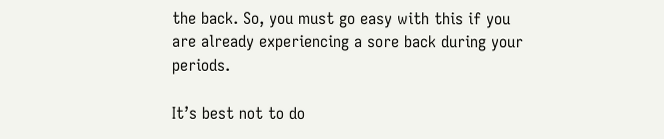the back. So, you must go easy with this if you are already experiencing a sore back during your periods.

It’s best not to do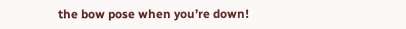the bow pose when you’re down!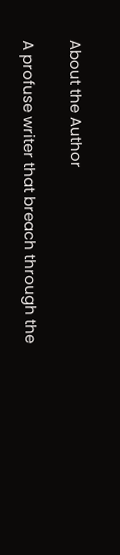About the Author

A profuse writer that breach through the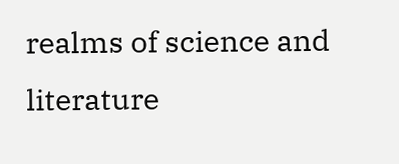realms of science and literature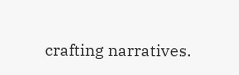crafting narratives.